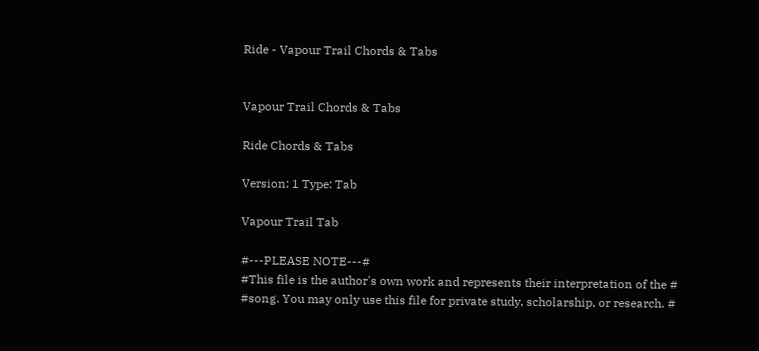Ride - Vapour Trail Chords & Tabs


Vapour Trail Chords & Tabs

Ride Chords & Tabs

Version: 1 Type: Tab

Vapour Trail Tab

#---PLEASE NOTE---#
#This file is the author's own work and represents their interpretation of the #
#song. You may only use this file for private study, scholarship, or research. #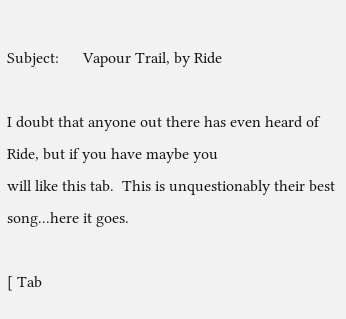Subject:      Vapour Trail, by Ride

I doubt that anyone out there has even heard of Ride, but if you have maybe you
will like this tab.  This is unquestionably their best song...here it goes.

[ Tab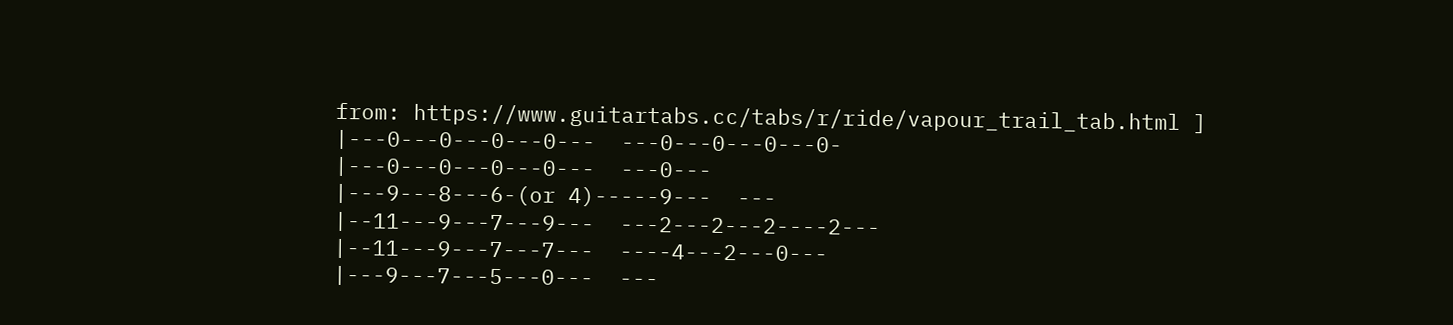from: https://www.guitartabs.cc/tabs/r/ride/vapour_trail_tab.html ]
|---0---0---0---0---  ---0---0---0---0-
|---0---0---0---0---  ---0---
|---9---8---6-(or 4)-----9---  ---
|--11---9---7---9---  ---2---2---2----2---
|--11---9---7---7---  ----4---2---0---
|---9---7---5---0---  ---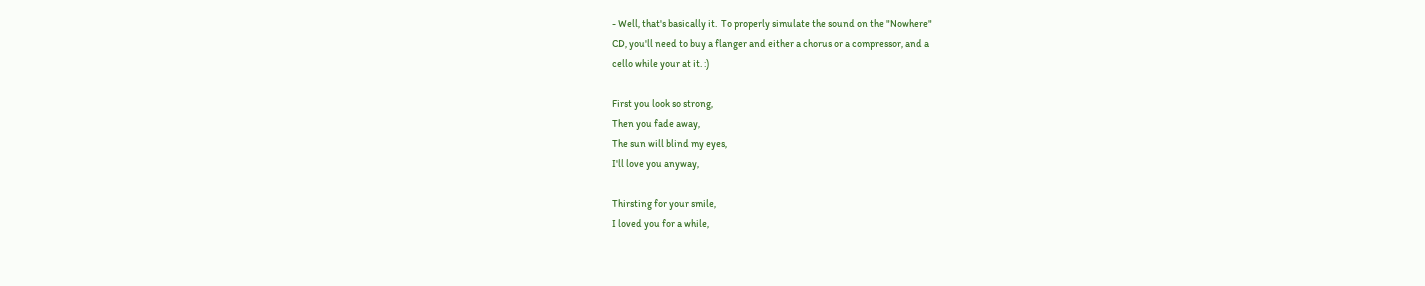- Well, that's basically it.  To properly simulate the sound on the "Nowhere"
CD, you'll need to buy a flanger and either a chorus or a compressor, and a
cello while your at it. :)

First you look so strong,
Then you fade away,
The sun will blind my eyes,
I'll love you anyway,

Thirsting for your smile,
I loved you for a while,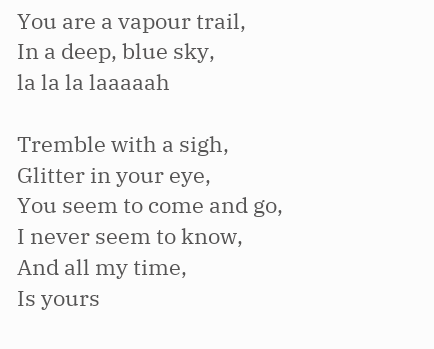You are a vapour trail,
In a deep, blue sky,
la la la laaaaah

Tremble with a sigh,
Glitter in your eye,
You seem to come and go,
I never seem to know,
And all my time,
Is yours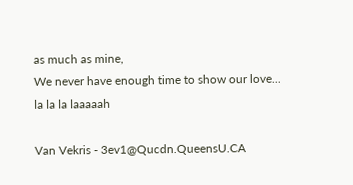as much as mine,
We never have enough time to show our love...
la la la laaaaah

Van Vekris - 3ev1@Qucdn.QueensU.CA